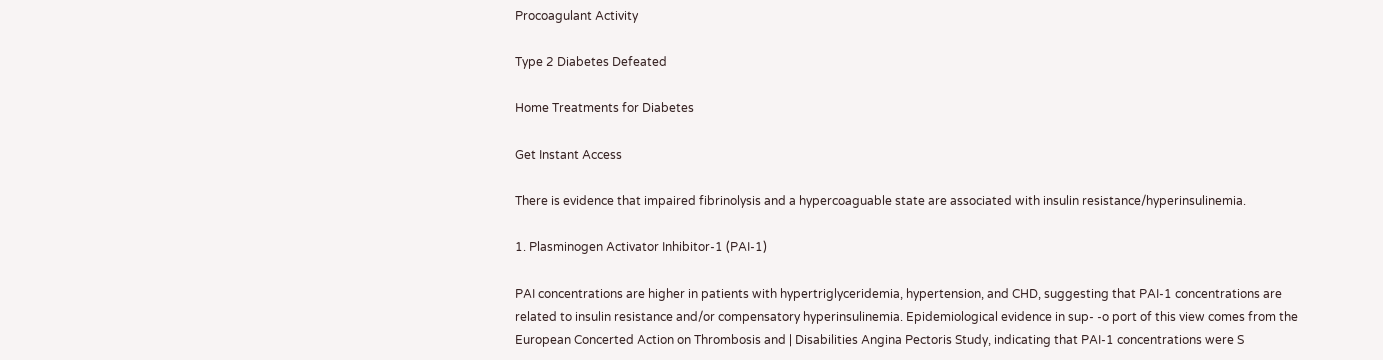Procoagulant Activity

Type 2 Diabetes Defeated

Home Treatments for Diabetes

Get Instant Access

There is evidence that impaired fibrinolysis and a hypercoaguable state are associated with insulin resistance/hyperinsulinemia.

1. Plasminogen Activator Inhibitor-1 (PAI-1)

PAI concentrations are higher in patients with hypertriglyceridemia, hypertension, and CHD, suggesting that PAI-1 concentrations are related to insulin resistance and/or compensatory hyperinsulinemia. Epidemiological evidence in sup- -o port of this view comes from the European Concerted Action on Thrombosis and | Disabilities Angina Pectoris Study, indicating that PAI-1 concentrations were S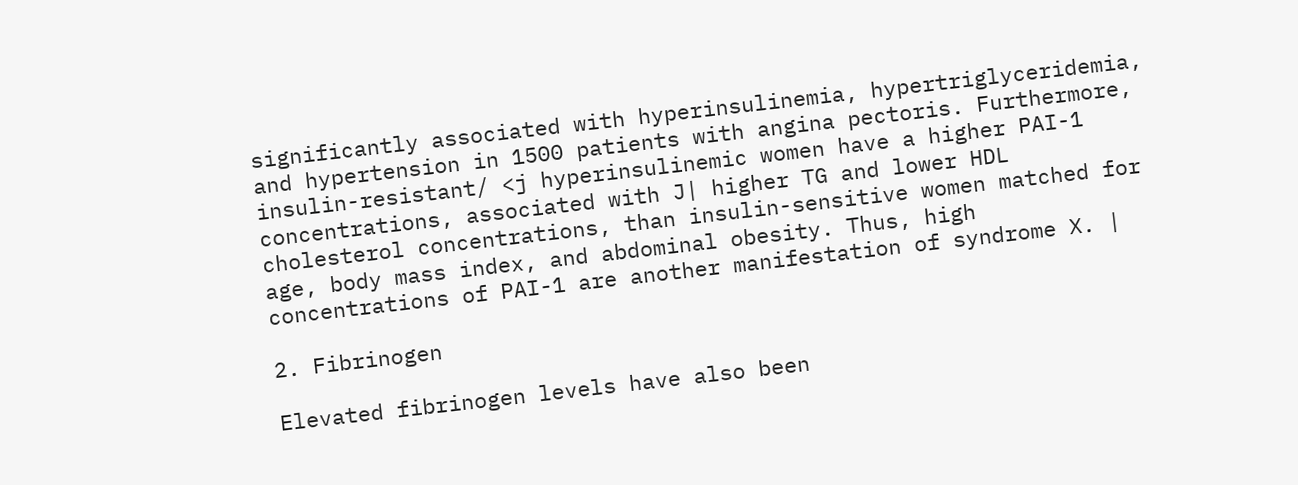significantly associated with hyperinsulinemia, hypertriglyceridemia, and hypertension in 1500 patients with angina pectoris. Furthermore, insulin-resistant/ <j hyperinsulinemic women have a higher PAI-1 concentrations, associated with J| higher TG and lower HDL cholesterol concentrations, than insulin-sensitive women matched for age, body mass index, and abdominal obesity. Thus, high concentrations of PAI-1 are another manifestation of syndrome X. |

2. Fibrinogen

Elevated fibrinogen levels have also been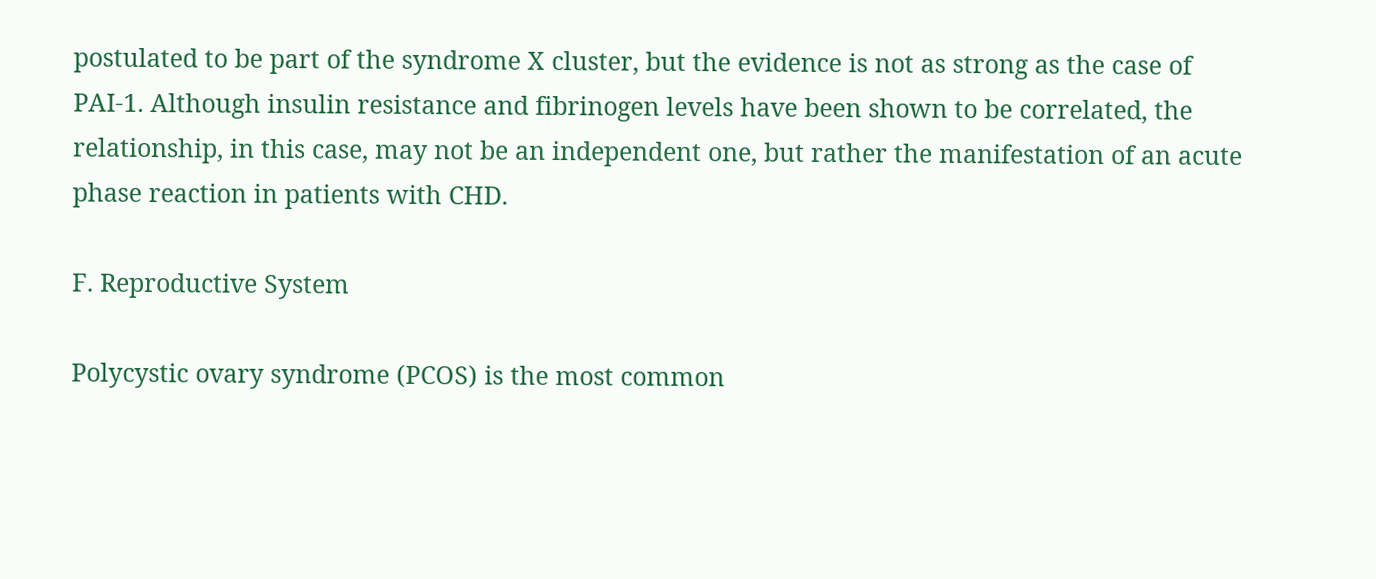postulated to be part of the syndrome X cluster, but the evidence is not as strong as the case of PAI-1. Although insulin resistance and fibrinogen levels have been shown to be correlated, the relationship, in this case, may not be an independent one, but rather the manifestation of an acute phase reaction in patients with CHD.

F. Reproductive System

Polycystic ovary syndrome (PCOS) is the most common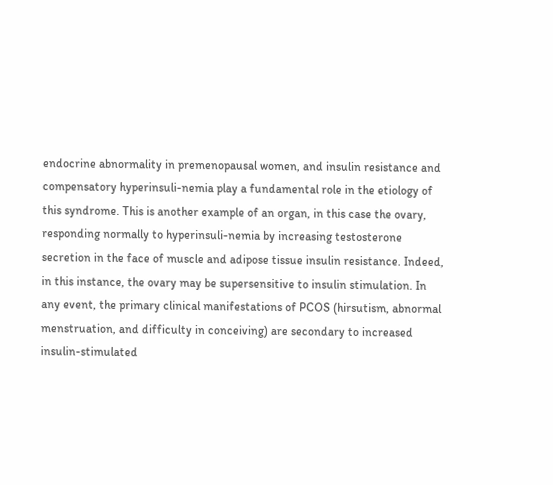endocrine abnormality in premenopausal women, and insulin resistance and compensatory hyperinsuli-nemia play a fundamental role in the etiology of this syndrome. This is another example of an organ, in this case the ovary, responding normally to hyperinsuli-nemia by increasing testosterone secretion in the face of muscle and adipose tissue insulin resistance. Indeed, in this instance, the ovary may be supersensitive to insulin stimulation. In any event, the primary clinical manifestations of PCOS (hirsutism, abnormal menstruation, and difficulty in conceiving) are secondary to increased insulin-stimulated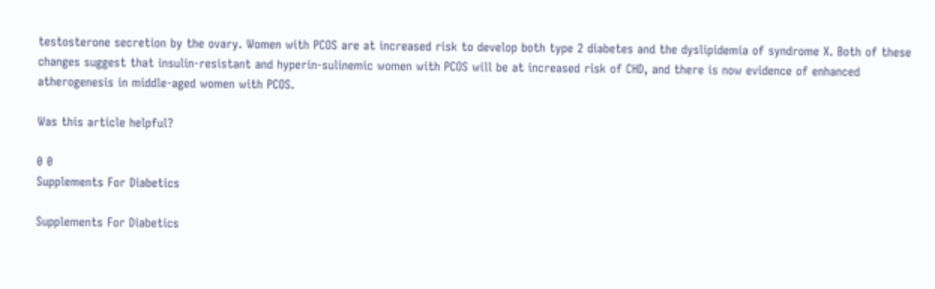testosterone secretion by the ovary. Women with PCOS are at increased risk to develop both type 2 diabetes and the dyslipidemia of syndrome X. Both of these changes suggest that insulin-resistant and hyperin-sulinemic women with PCOS will be at increased risk of CHD, and there is now evidence of enhanced atherogenesis in middle-aged women with PCOS.

Was this article helpful?

0 0
Supplements For Diabetics

Supplements For Diabetics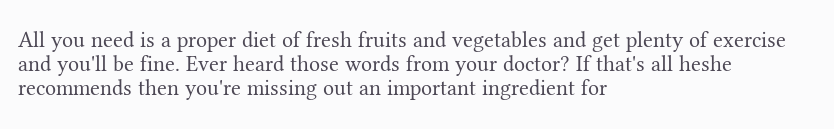All you need is a proper diet of fresh fruits and vegetables and get plenty of exercise and you'll be fine. Ever heard those words from your doctor? If that's all heshe recommends then you're missing out an important ingredient for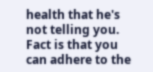health that he's not telling you. Fact is that you can adhere to the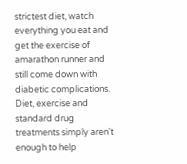strictest diet, watch everything you eat and get the exercise of amarathon runner and still come down with diabetic complications. Diet, exercise and standard drug treatments simply aren't enough to help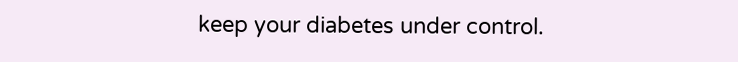keep your diabetes under control.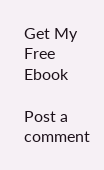Get My Free Ebook

Post a comment